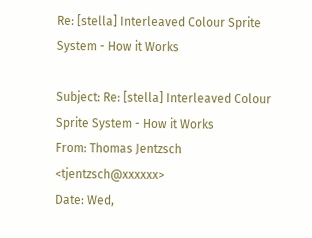Re: [stella] Interleaved Colour Sprite System - How it Works

Subject: Re: [stella] Interleaved Colour Sprite System - How it Works
From: Thomas Jentzsch <tjentzsch@xxxxxx>
Date: Wed,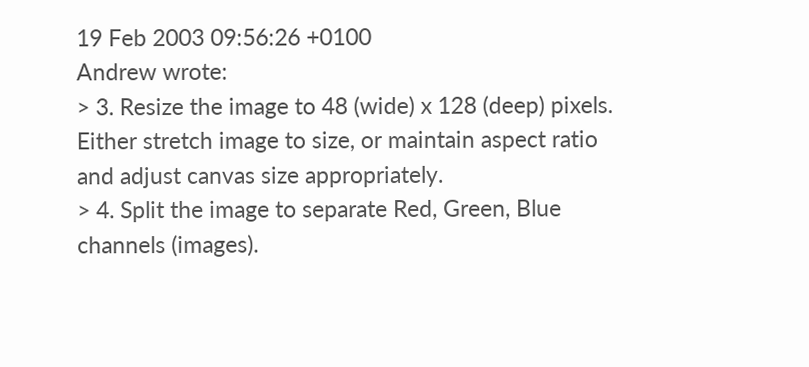19 Feb 2003 09:56:26 +0100
Andrew wrote:
> 3. Resize the image to 48 (wide) x 128 (deep) pixels.  Either stretch image to size, or maintain aspect ratio and adjust canvas size appropriately.
> 4. Split the image to separate Red, Green, Blue channels (images).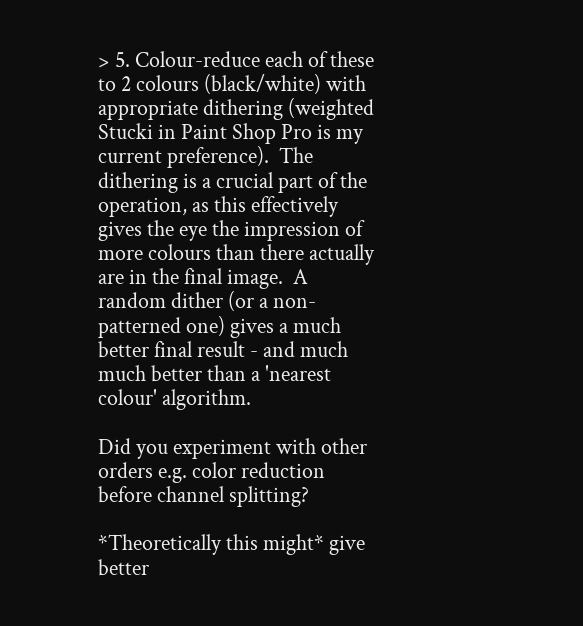> 5. Colour-reduce each of these to 2 colours (black/white) with appropriate dithering (weighted Stucki in Paint Shop Pro is my current preference).  The dithering is a crucial part of the operation, as this effectively gives the eye the impression of more colours than there actually are in the final image.  A random dither (or a non-patterned one) gives a much better final result - and much much better than a 'nearest colour' algorithm.

Did you experiment with other orders e.g. color reduction before channel splitting?

*Theoretically this might* give better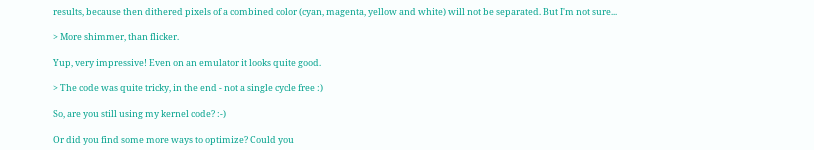results, because then dithered pixels of a combined color (cyan, magenta, yellow and white) will not be separated. But I'm not sure...

> More shimmer, than flicker.

Yup, very impressive! Even on an emulator it looks quite good.

> The code was quite tricky, in the end - not a single cycle free :)

So, are you still using my kernel code? :-)

Or did you find some more ways to optimize? Could you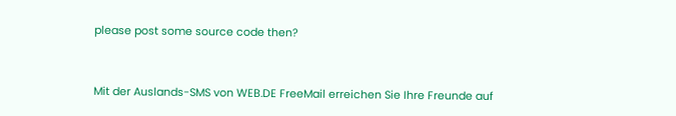please post some source code then?


Mit der Auslands-SMS von WEB.DE FreeMail erreichen Sie Ihre Freunde auf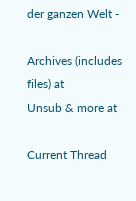der ganzen Welt -

Archives (includes files) at
Unsub & more at

Current Thread